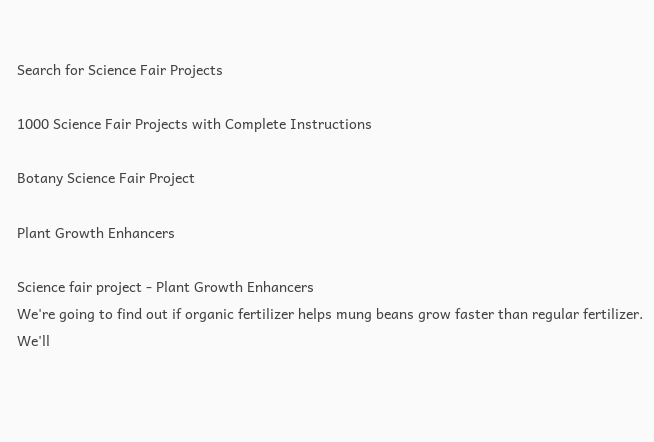Search for Science Fair Projects

1000 Science Fair Projects with Complete Instructions

Botany Science Fair Project

Plant Growth Enhancers

Science fair project - Plant Growth Enhancers
We're going to find out if organic fertilizer helps mung beans grow faster than regular fertilizer. We'll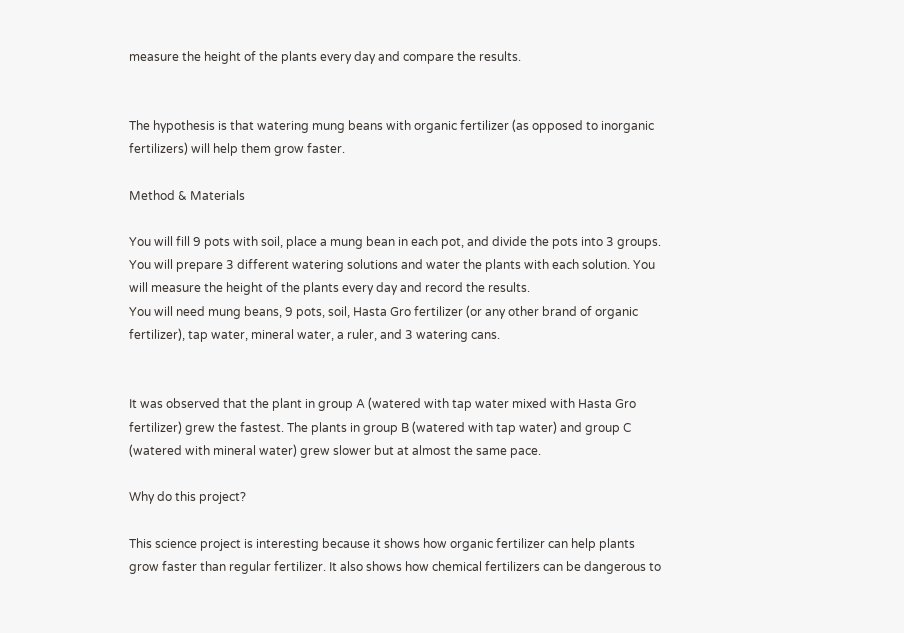measure the height of the plants every day and compare the results.


The hypothesis is that watering mung beans with organic fertilizer (as opposed to inorganic fertilizers) will help them grow faster.

Method & Materials

You will fill 9 pots with soil, place a mung bean in each pot, and divide the pots into 3 groups. You will prepare 3 different watering solutions and water the plants with each solution. You will measure the height of the plants every day and record the results.
You will need mung beans, 9 pots, soil, Hasta Gro fertilizer (or any other brand of organic fertilizer), tap water, mineral water, a ruler, and 3 watering cans.


It was observed that the plant in group A (watered with tap water mixed with Hasta Gro fertilizer) grew the fastest. The plants in group B (watered with tap water) and group C (watered with mineral water) grew slower but at almost the same pace.

Why do this project?

This science project is interesting because it shows how organic fertilizer can help plants grow faster than regular fertilizer. It also shows how chemical fertilizers can be dangerous to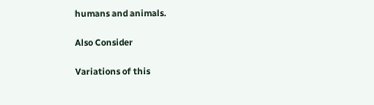humans and animals.

Also Consider

Variations of this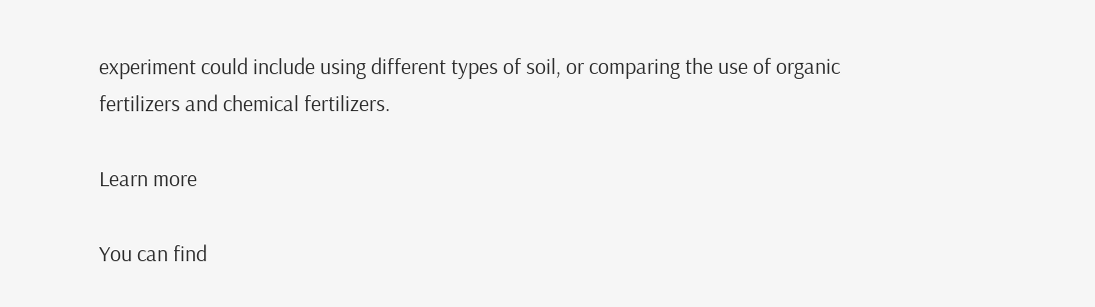experiment could include using different types of soil, or comparing the use of organic fertilizers and chemical fertilizers.

Learn more

You can find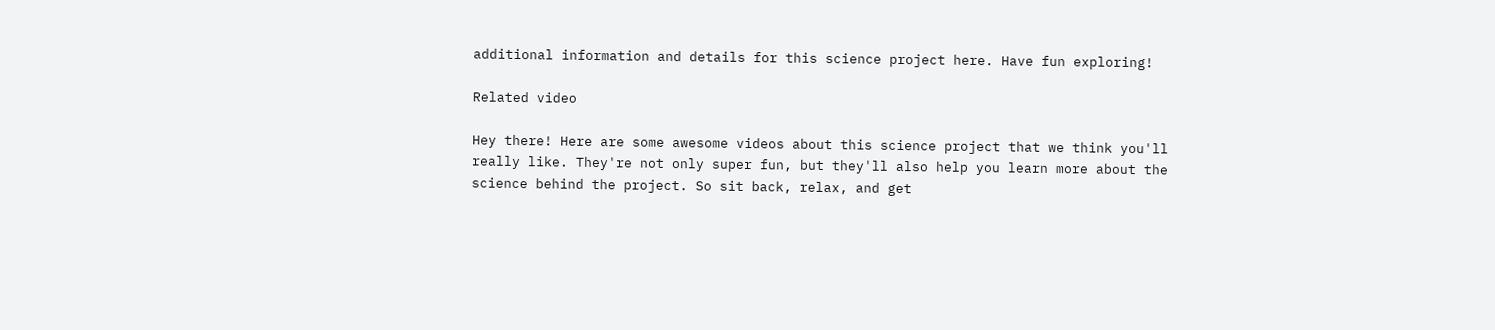additional information and details for this science project here. Have fun exploring!

Related video

Hey there! Here are some awesome videos about this science project that we think you'll really like. They're not only super fun, but they'll also help you learn more about the science behind the project. So sit back, relax, and get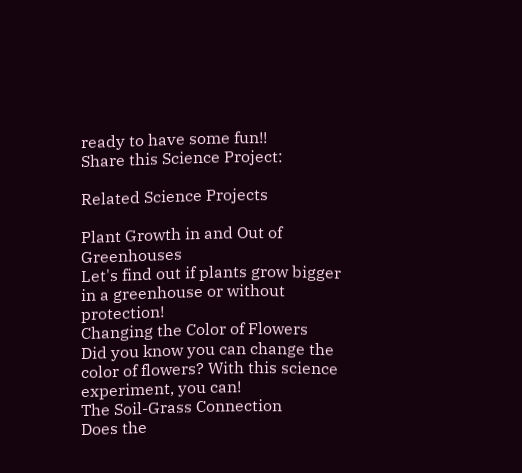ready to have some fun!!
Share this Science Project:

Related Science Projects

Plant Growth in and Out of Greenhouses
Let's find out if plants grow bigger in a greenhouse or without protection!
Changing the Color of Flowers
Did you know you can change the color of flowers? With this science experiment, you can!
The Soil-Grass Connection
Does the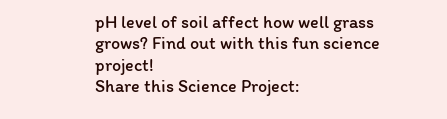pH level of soil affect how well grass grows? Find out with this fun science project!
Share this Science Project: